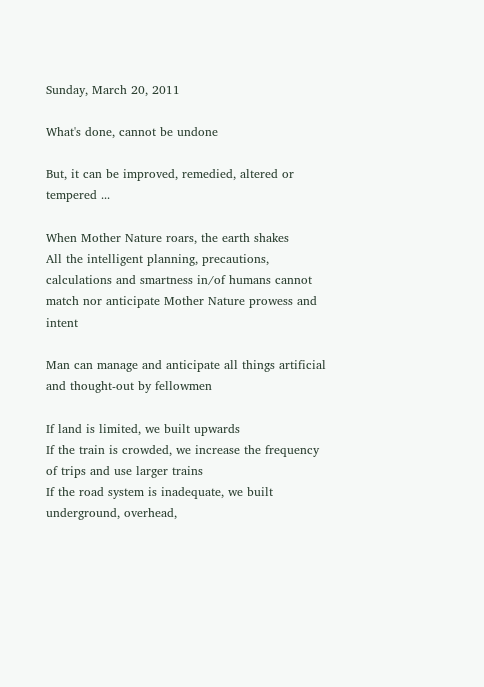Sunday, March 20, 2011

What's done, cannot be undone

But, it can be improved, remedied, altered or tempered ...

When Mother Nature roars, the earth shakes
All the intelligent planning, precautions, calculations and smartness in/of humans cannot match nor anticipate Mother Nature prowess and intent

Man can manage and anticipate all things artificial and thought-out by fellowmen

If land is limited, we built upwards
If the train is crowded, we increase the frequency of trips and use larger trains
If the road system is inadequate, we built underground, overhead,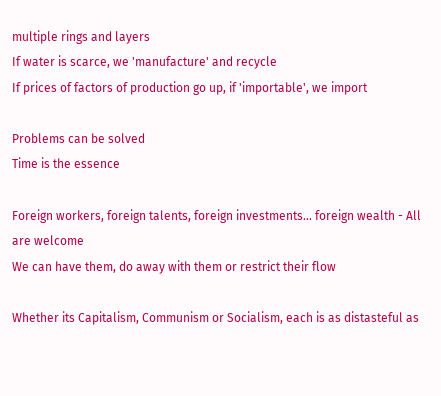multiple rings and layers
If water is scarce, we 'manufacture' and recycle
If prices of factors of production go up, if 'importable', we import

Problems can be solved
Time is the essence

Foreign workers, foreign talents, foreign investments... foreign wealth - All are welcome
We can have them, do away with them or restrict their flow

Whether its Capitalism, Communism or Socialism, each is as distasteful as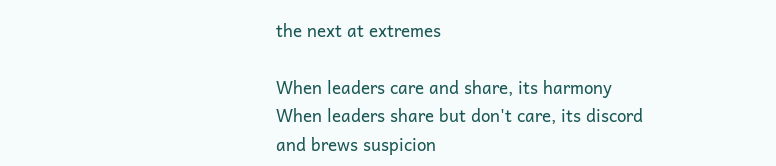the next at extremes

When leaders care and share, its harmony
When leaders share but don't care, its discord and brews suspicion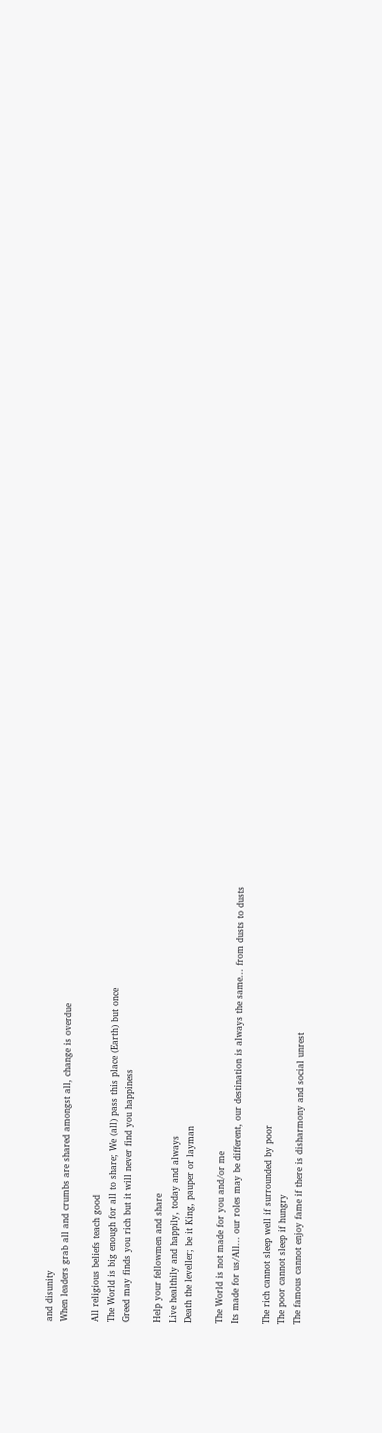and disunity
When leaders grab all and crumbs are shared amongst all, change is overdue

All religious beliefs teach good
The World is big enough for all to share; We (all) pass this place (Earth) but once
Greed may finds you rich but it will never find you happiness

Help your fellowmen and share
Live healthily and happily, today and always
Death the leveller; be it King, pauper or layman

The World is not made for you and/or me
Its made for us/All... our roles may be different, our destination is always the same... from dusts to dusts

The rich cannot sleep well if surrounded by poor
The poor cannot sleep if hungry
The famous cannot enjoy fame if there is disharmony and social unrest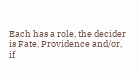Each has a role, the decider is Fate, Providence and/or, if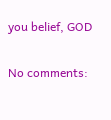you belief, GOD

No comments: